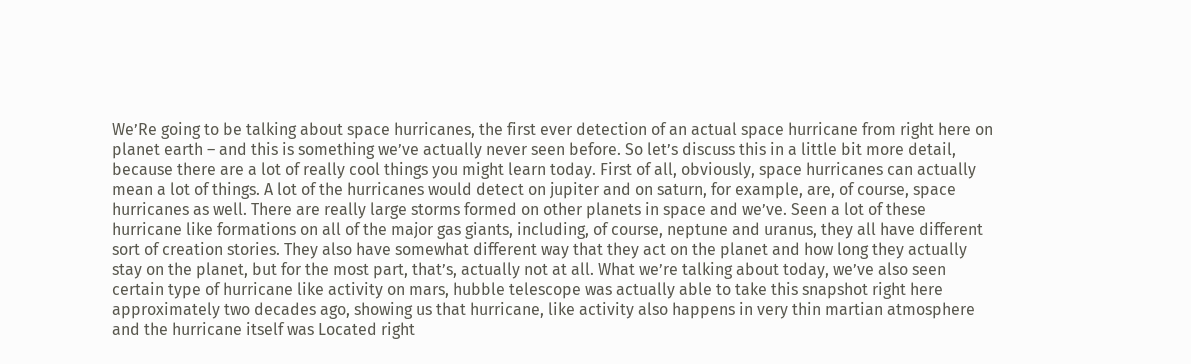We’Re going to be talking about space hurricanes, the first ever detection of an actual space hurricane from right here on planet earth – and this is something we’ve actually never seen before. So let’s discuss this in a little bit more detail, because there are a lot of really cool things you might learn today. First of all, obviously, space hurricanes can actually mean a lot of things. A lot of the hurricanes would detect on jupiter and on saturn, for example, are, of course, space hurricanes as well. There are really large storms formed on other planets in space and we’ve. Seen a lot of these hurricane like formations on all of the major gas giants, including, of course, neptune and uranus, they all have different sort of creation stories. They also have somewhat different way that they act on the planet and how long they actually stay on the planet, but for the most part, that’s, actually not at all. What we’re talking about today, we’ve also seen certain type of hurricane like activity on mars, hubble telescope was actually able to take this snapshot right here approximately two decades ago, showing us that hurricane, like activity also happens in very thin martian atmosphere and the hurricane itself was Located right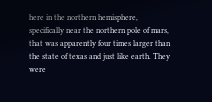here in the northern hemisphere, specifically near the northern pole of mars, that was apparently four times larger than the state of texas and just like earth. They were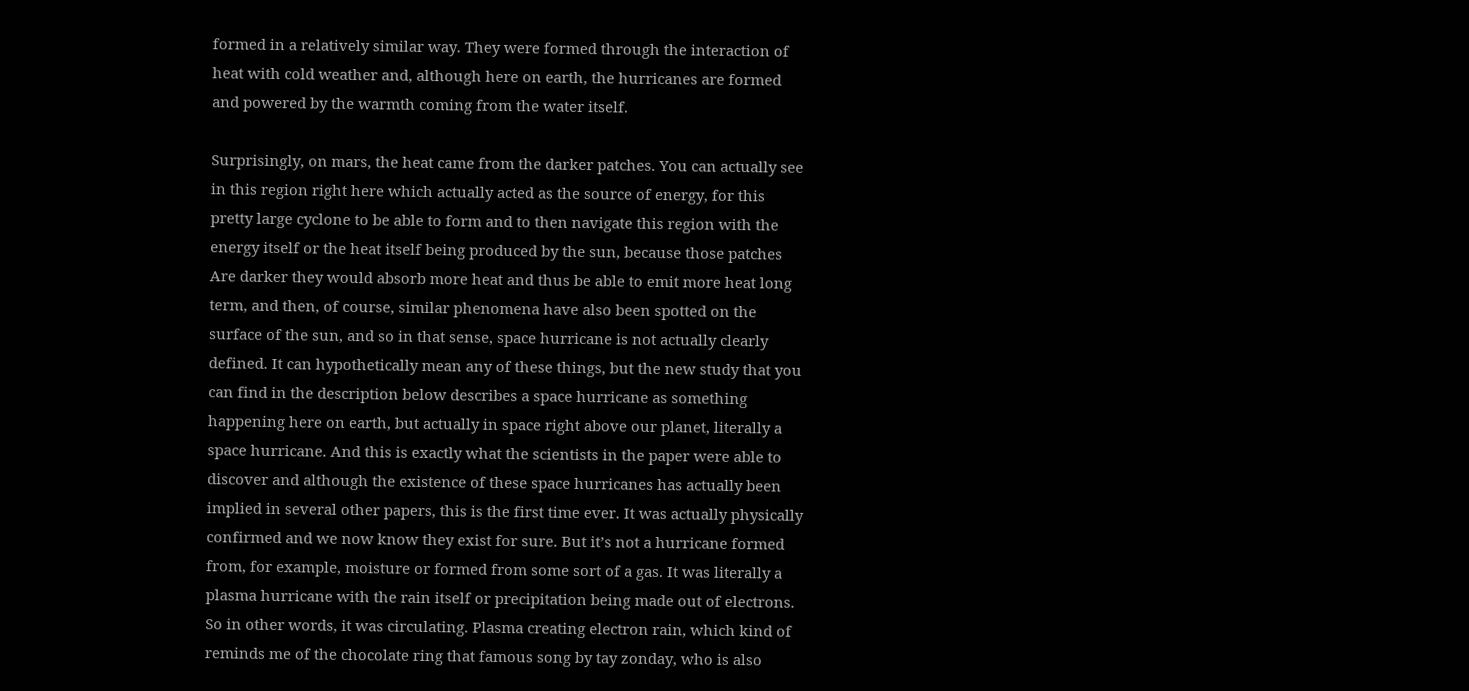formed in a relatively similar way. They were formed through the interaction of heat with cold weather and, although here on earth, the hurricanes are formed and powered by the warmth coming from the water itself.

Surprisingly, on mars, the heat came from the darker patches. You can actually see in this region right here which actually acted as the source of energy, for this pretty large cyclone to be able to form and to then navigate this region with the energy itself or the heat itself being produced by the sun, because those patches Are darker they would absorb more heat and thus be able to emit more heat long term, and then, of course, similar phenomena have also been spotted on the surface of the sun, and so in that sense, space hurricane is not actually clearly defined. It can hypothetically mean any of these things, but the new study that you can find in the description below describes a space hurricane as something happening here on earth, but actually in space right above our planet, literally a space hurricane. And this is exactly what the scientists in the paper were able to discover and although the existence of these space hurricanes has actually been implied in several other papers, this is the first time ever. It was actually physically confirmed and we now know they exist for sure. But it’s not a hurricane formed from, for example, moisture or formed from some sort of a gas. It was literally a plasma hurricane with the rain itself or precipitation being made out of electrons. So in other words, it was circulating. Plasma creating electron rain, which kind of reminds me of the chocolate ring that famous song by tay zonday, who is also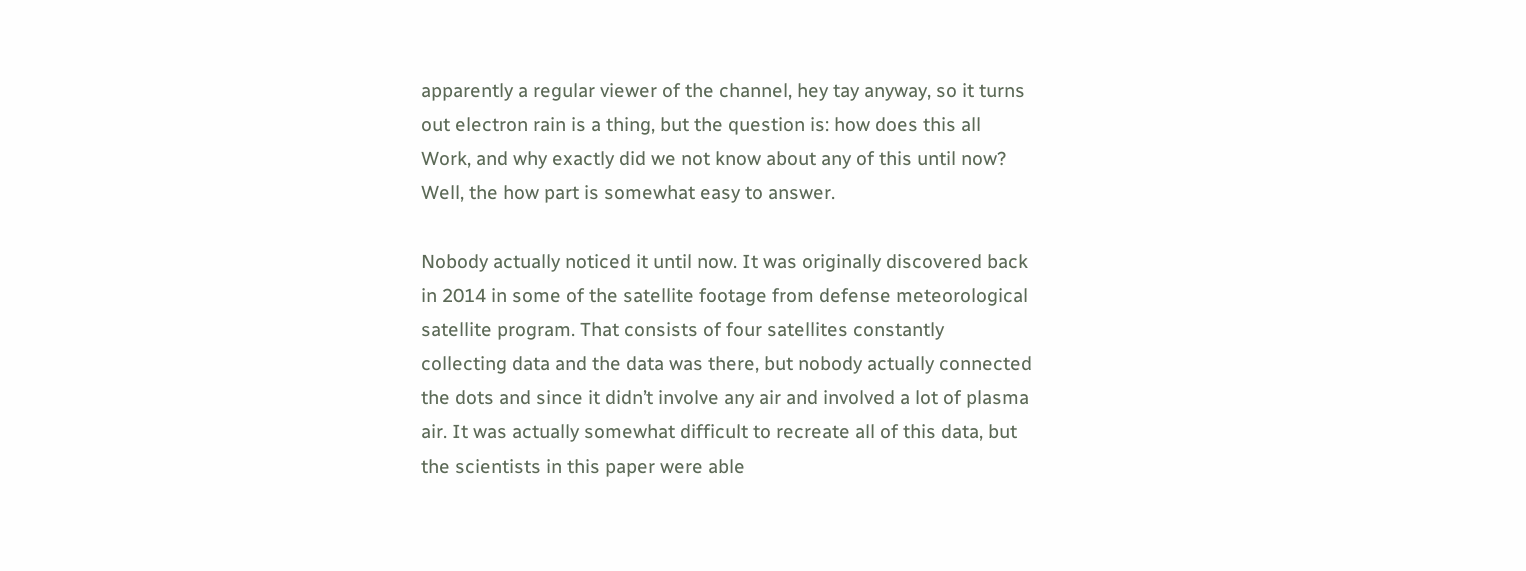apparently a regular viewer of the channel, hey tay anyway, so it turns out electron rain is a thing, but the question is: how does this all Work, and why exactly did we not know about any of this until now? Well, the how part is somewhat easy to answer.

Nobody actually noticed it until now. It was originally discovered back in 2014 in some of the satellite footage from defense meteorological satellite program. That consists of four satellites constantly collecting data and the data was there, but nobody actually connected the dots and since it didn’t involve any air and involved a lot of plasma air. It was actually somewhat difficult to recreate all of this data, but the scientists in this paper were able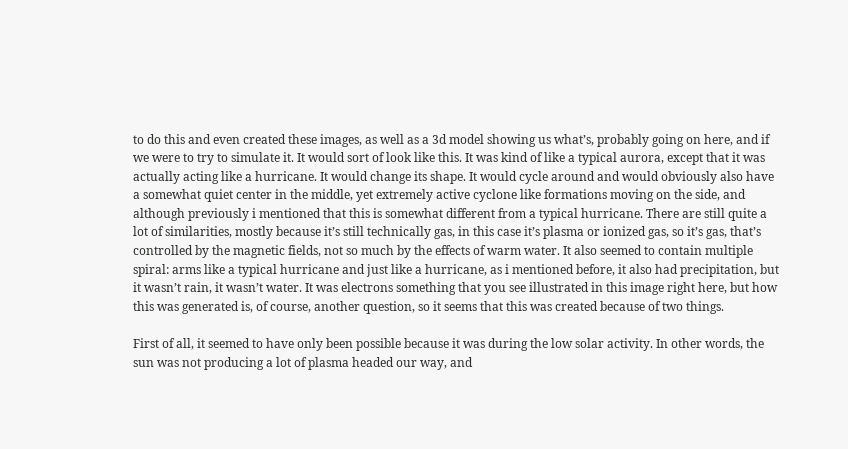to do this and even created these images, as well as a 3d model showing us what’s, probably going on here, and if we were to try to simulate it. It would sort of look like this. It was kind of like a typical aurora, except that it was actually acting like a hurricane. It would change its shape. It would cycle around and would obviously also have a somewhat quiet center in the middle, yet extremely active cyclone like formations moving on the side, and although previously i mentioned that this is somewhat different from a typical hurricane. There are still quite a lot of similarities, mostly because it’s still technically gas, in this case it’s plasma or ionized gas, so it’s gas, that’s controlled by the magnetic fields, not so much by the effects of warm water. It also seemed to contain multiple spiral: arms like a typical hurricane and just like a hurricane, as i mentioned before, it also had precipitation, but it wasn’t rain, it wasn’t water. It was electrons something that you see illustrated in this image right here, but how this was generated is, of course, another question, so it seems that this was created because of two things.

First of all, it seemed to have only been possible because it was during the low solar activity. In other words, the sun was not producing a lot of plasma headed our way, and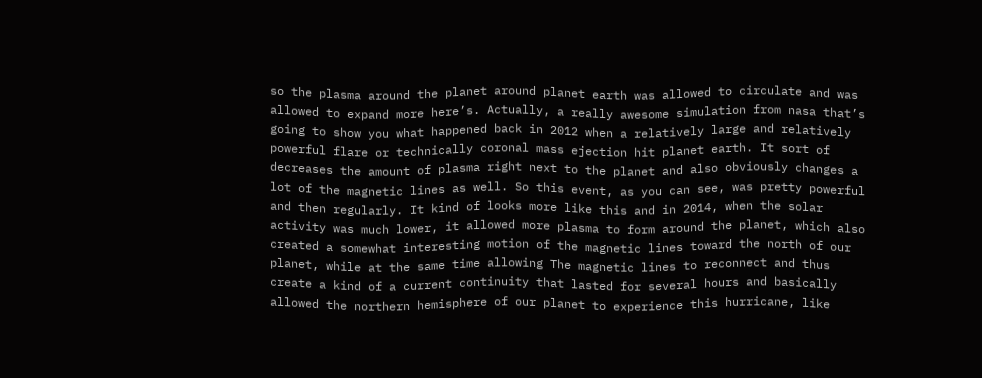so the plasma around the planet around planet earth was allowed to circulate and was allowed to expand more here’s. Actually, a really awesome simulation from nasa that’s going to show you what happened back in 2012 when a relatively large and relatively powerful flare or technically coronal mass ejection hit planet earth. It sort of decreases the amount of plasma right next to the planet and also obviously changes a lot of the magnetic lines as well. So this event, as you can see, was pretty powerful and then regularly. It kind of looks more like this and in 2014, when the solar activity was much lower, it allowed more plasma to form around the planet, which also created a somewhat interesting motion of the magnetic lines toward the north of our planet, while at the same time allowing The magnetic lines to reconnect and thus create a kind of a current continuity that lasted for several hours and basically allowed the northern hemisphere of our planet to experience this hurricane, like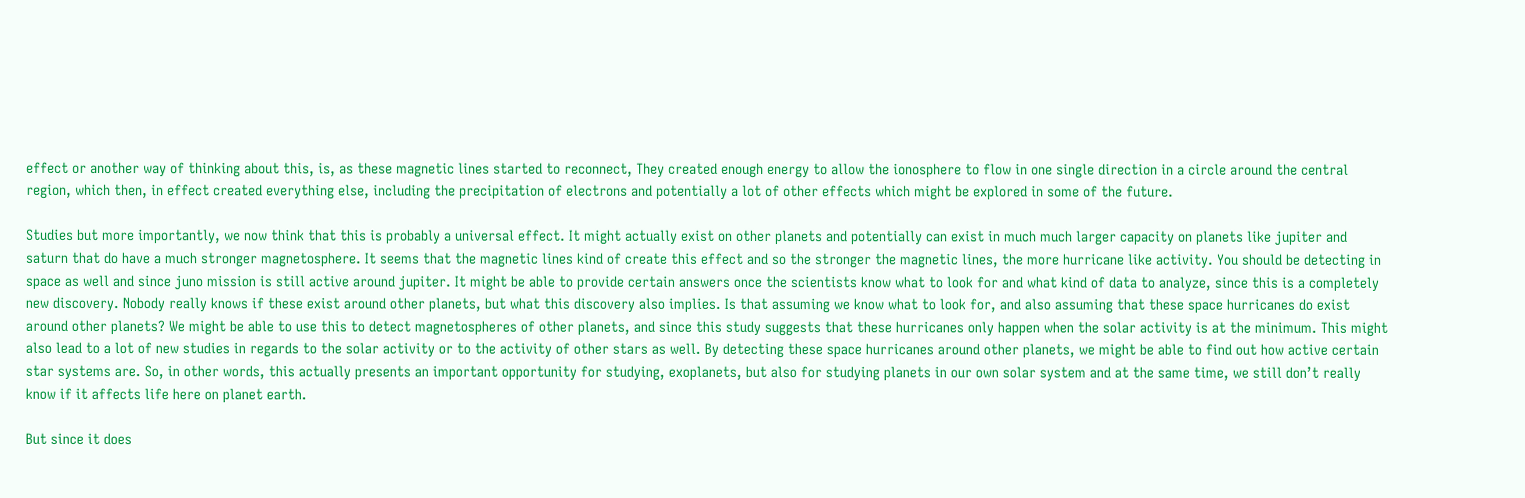effect or another way of thinking about this, is, as these magnetic lines started to reconnect, They created enough energy to allow the ionosphere to flow in one single direction in a circle around the central region, which then, in effect created everything else, including the precipitation of electrons and potentially a lot of other effects which might be explored in some of the future.

Studies but more importantly, we now think that this is probably a universal effect. It might actually exist on other planets and potentially can exist in much much larger capacity on planets like jupiter and saturn that do have a much stronger magnetosphere. It seems that the magnetic lines kind of create this effect and so the stronger the magnetic lines, the more hurricane like activity. You should be detecting in space as well and since juno mission is still active around jupiter. It might be able to provide certain answers once the scientists know what to look for and what kind of data to analyze, since this is a completely new discovery. Nobody really knows if these exist around other planets, but what this discovery also implies. Is that assuming we know what to look for, and also assuming that these space hurricanes do exist around other planets? We might be able to use this to detect magnetospheres of other planets, and since this study suggests that these hurricanes only happen when the solar activity is at the minimum. This might also lead to a lot of new studies in regards to the solar activity or to the activity of other stars as well. By detecting these space hurricanes around other planets, we might be able to find out how active certain star systems are. So, in other words, this actually presents an important opportunity for studying, exoplanets, but also for studying planets in our own solar system and at the same time, we still don’t really know if it affects life here on planet earth.

But since it does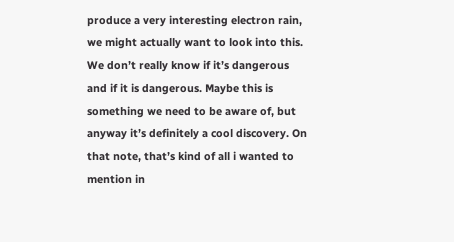produce a very interesting electron rain, we might actually want to look into this. We don’t really know if it’s dangerous and if it is dangerous. Maybe this is something we need to be aware of, but anyway it’s definitely a cool discovery. On that note, that’s kind of all i wanted to mention in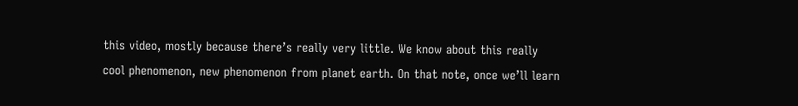this video, mostly because there’s really very little. We know about this really cool phenomenon, new phenomenon from planet earth. On that note, once we’ll learn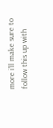more i’ll make sure to follow this up with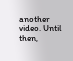another video. Until then,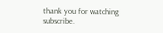thank you for watching subscribe.